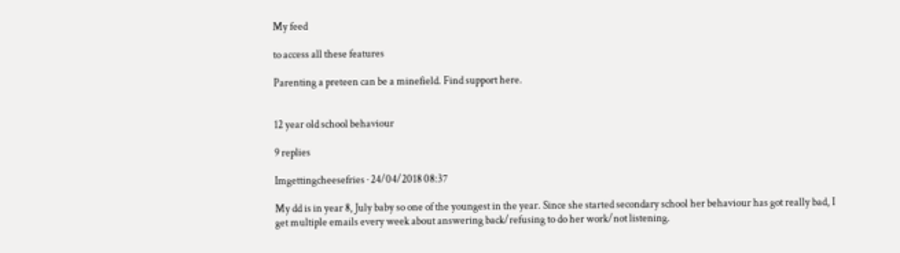My feed

to access all these features

Parenting a preteen can be a minefield. Find support here.


12 year old school behaviour

9 replies

Imgettingcheesefries · 24/04/2018 08:37

My dd is in year 8, July baby so one of the youngest in the year. Since she started secondary school her behaviour has got really bad, I get multiple emails every week about answering back/refusing to do her work/not listening.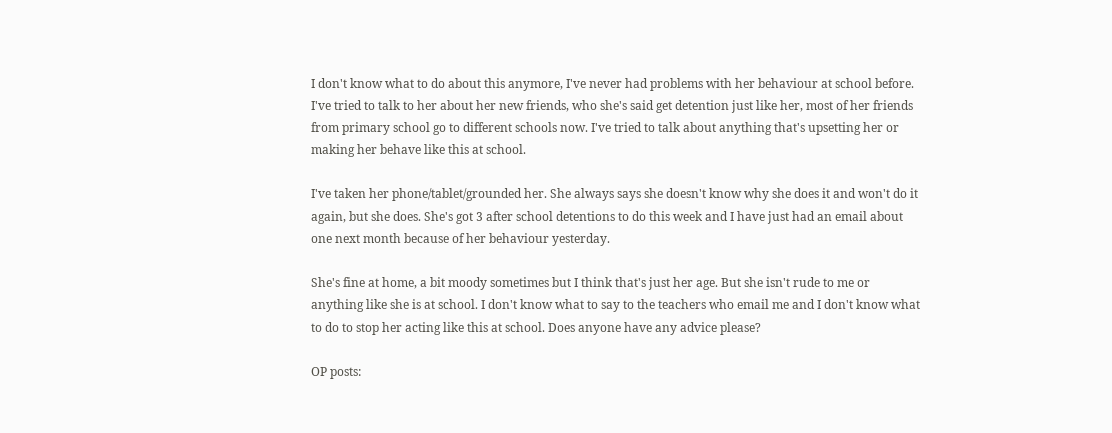I don't know what to do about this anymore, I've never had problems with her behaviour at school before. I've tried to talk to her about her new friends, who she's said get detention just like her, most of her friends from primary school go to different schools now. I've tried to talk about anything that's upsetting her or making her behave like this at school.

I've taken her phone/tablet/grounded her. She always says she doesn't know why she does it and won't do it again, but she does. She's got 3 after school detentions to do this week and I have just had an email about one next month because of her behaviour yesterday.

She's fine at home, a bit moody sometimes but I think that's just her age. But she isn't rude to me or anything like she is at school. I don't know what to say to the teachers who email me and I don't know what to do to stop her acting like this at school. Does anyone have any advice please?

OP posts: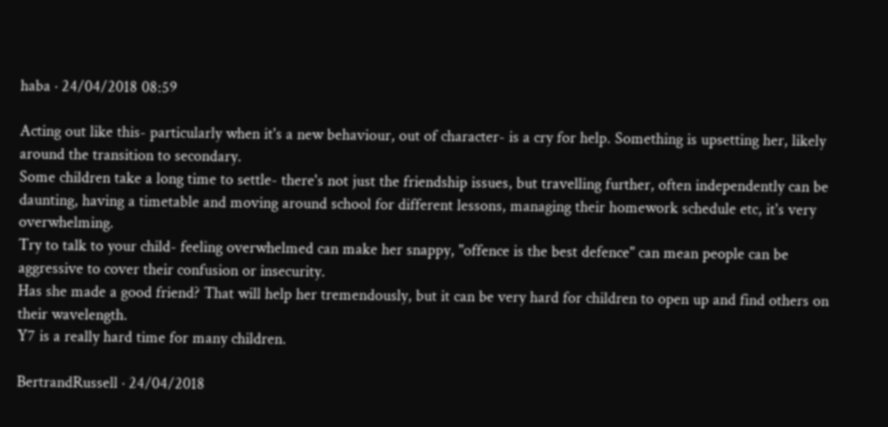haba · 24/04/2018 08:59

Acting out like this- particularly when it's a new behaviour, out of character- is a cry for help. Something is upsetting her, likely around the transition to secondary.
Some children take a long time to settle- there's not just the friendship issues, but travelling further, often independently can be daunting, having a timetable and moving around school for different lessons, managing their homework schedule etc, it's very overwhelming.
Try to talk to your child- feeling overwhelmed can make her snappy, "offence is the best defence" can mean people can be aggressive to cover their confusion or insecurity.
Has she made a good friend? That will help her tremendously, but it can be very hard for children to open up and find others on their wavelength.
Y7 is a really hard time for many children.

BertrandRussell · 24/04/2018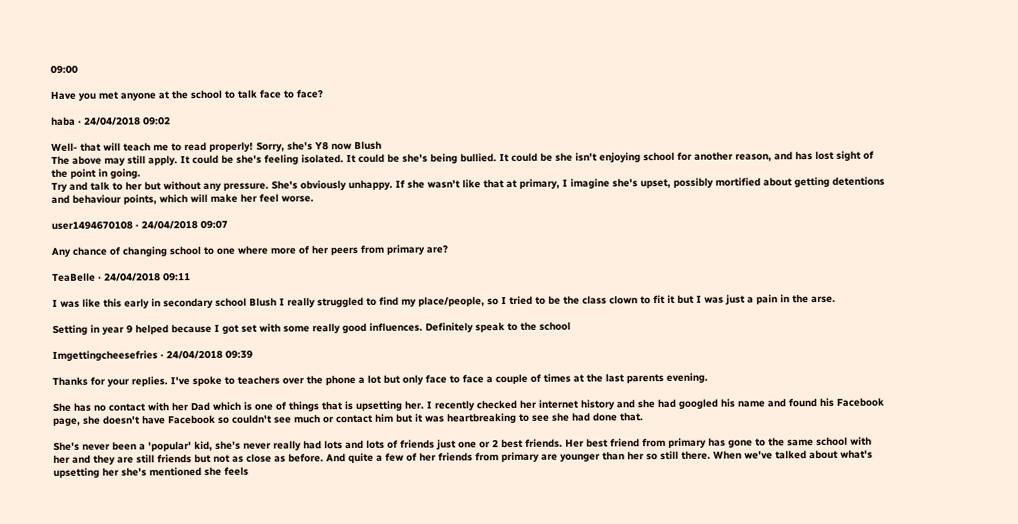09:00

Have you met anyone at the school to talk face to face?

haba · 24/04/2018 09:02

Well- that will teach me to read properly! Sorry, she's Y8 now Blush
The above may still apply. It could be she's feeling isolated. It could be she's being bullied. It could be she isn't enjoying school for another reason, and has lost sight of the point in going.
Try and talk to her but without any pressure. She's obviously unhappy. If she wasn't like that at primary, I imagine she's upset, possibly mortified about getting detentions and behaviour points, which will make her feel worse.

user1494670108 · 24/04/2018 09:07

Any chance of changing school to one where more of her peers from primary are?

TeaBelle · 24/04/2018 09:11

I was like this early in secondary school Blush I really struggled to find my place/people, so I tried to be the class clown to fit it but I was just a pain in the arse.

Setting in year 9 helped because I got set with some really good influences. Definitely speak to the school

Imgettingcheesefries · 24/04/2018 09:39

Thanks for your replies. I've spoke to teachers over the phone a lot but only face to face a couple of times at the last parents evening.

She has no contact with her Dad which is one of things that is upsetting her. I recently checked her internet history and she had googled his name and found his Facebook page, she doesn't have Facebook so couldn't see much or contact him but it was heartbreaking to see she had done that.

She's never been a 'popular' kid, she's never really had lots and lots of friends just one or 2 best friends. Her best friend from primary has gone to the same school with her and they are still friends but not as close as before. And quite a few of her friends from primary are younger than her so still there. When we've talked about what's upsetting her she's mentioned she feels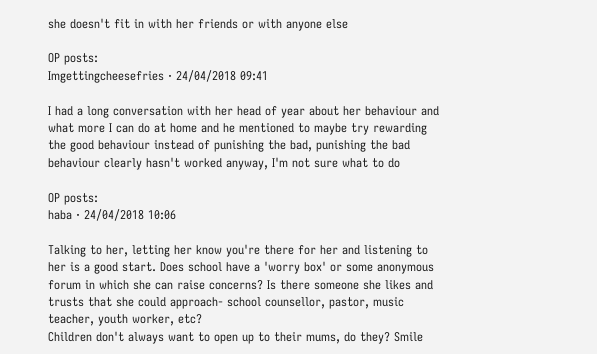she doesn't fit in with her friends or with anyone else

OP posts:
Imgettingcheesefries · 24/04/2018 09:41

I had a long conversation with her head of year about her behaviour and what more I can do at home and he mentioned to maybe try rewarding the good behaviour instead of punishing the bad, punishing the bad behaviour clearly hasn't worked anyway, I'm not sure what to do

OP posts:
haba · 24/04/2018 10:06

Talking to her, letting her know you're there for her and listening to her is a good start. Does school have a 'worry box' or some anonymous forum in which she can raise concerns? Is there someone she likes and trusts that she could approach- school counsellor, pastor, music teacher, youth worker, etc?
Children don't always want to open up to their mums, do they? Smile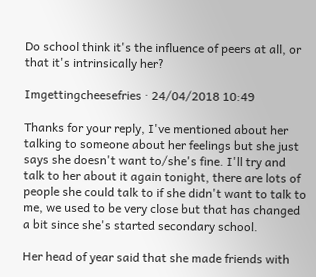Do school think it's the influence of peers at all, or that it's intrinsically her?

Imgettingcheesefries · 24/04/2018 10:49

Thanks for your reply, I've mentioned about her talking to someone about her feelings but she just says she doesn't want to/she's fine. I'll try and talk to her about it again tonight, there are lots of people she could talk to if she didn't want to talk to me, we used to be very close but that has changed a bit since she's started secondary school.

Her head of year said that she made friends with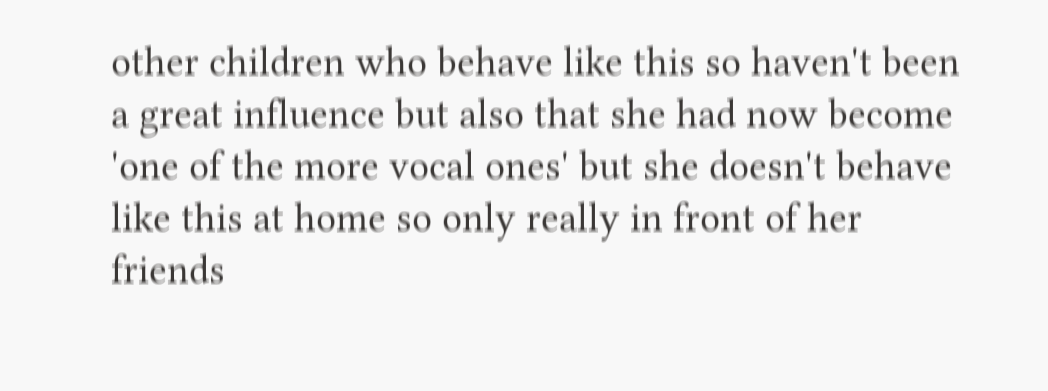other children who behave like this so haven't been a great influence but also that she had now become 'one of the more vocal ones' but she doesn't behave like this at home so only really in front of her friends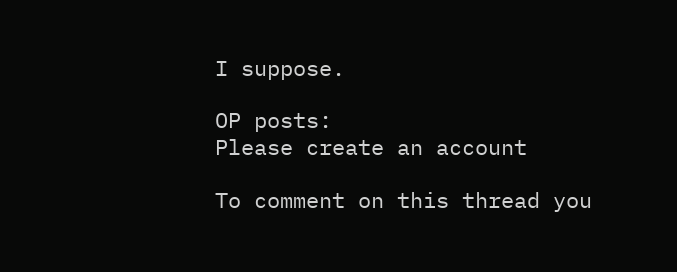I suppose.

OP posts:
Please create an account

To comment on this thread you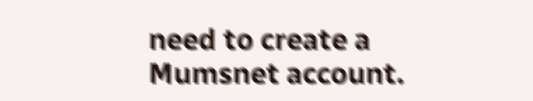need to create a Mumsnet account.